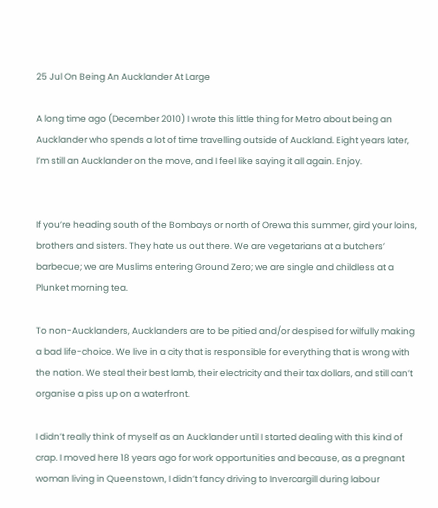25 Jul On Being An Aucklander At Large

A long time ago (December 2010) I wrote this little thing for Metro about being an Aucklander who spends a lot of time travelling outside of Auckland. Eight years later, I’m still an Aucklander on the move, and I feel like saying it all again. Enjoy.


If you’re heading south of the Bombays or north of Orewa this summer, gird your loins, brothers and sisters. They hate us out there. We are vegetarians at a butchers’ barbecue; we are Muslims entering Ground Zero; we are single and childless at a Plunket morning tea.

To non-Aucklanders, Aucklanders are to be pitied and/or despised for wilfully making a bad life-choice. We live in a city that is responsible for everything that is wrong with the nation. We steal their best lamb, their electricity and their tax dollars, and still can’t organise a piss up on a waterfront.

I didn’t really think of myself as an Aucklander until I started dealing with this kind of crap. I moved here 18 years ago for work opportunities and because, as a pregnant woman living in Queenstown, I didn’t fancy driving to Invercargill during labour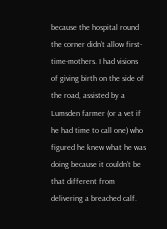because the hospital round the corner didn’t allow first-time-mothers. I had visions of giving birth on the side of the road, assisted by a Lumsden farmer (or a vet if he had time to call one) who figured he knew what he was doing because it couldn’t be that different from delivering a breached calf.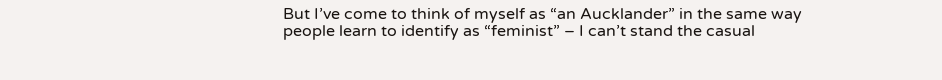But I’ve come to think of myself as “an Aucklander” in the same way people learn to identify as “feminist” – I can’t stand the casual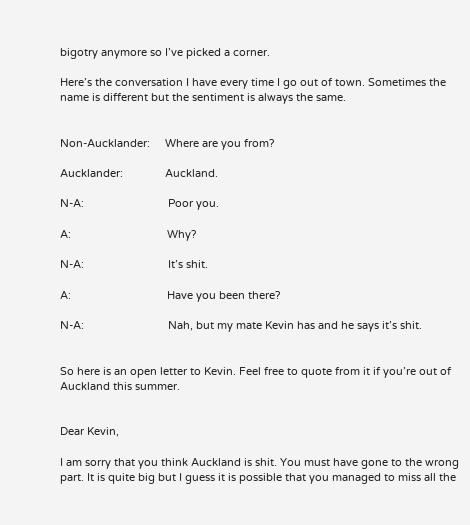bigotry anymore so I’ve picked a corner.

Here’s the conversation I have every time I go out of town. Sometimes the name is different but the sentiment is always the same.


Non-Aucklander:     Where are you from?

Aucklander:              Auckland.

N-A:                            Poor you.

A:                                Why?

N-A:                            It’s shit.

A:                                Have you been there?

N-A:                            Nah, but my mate Kevin has and he says it’s shit.


So here is an open letter to Kevin. Feel free to quote from it if you’re out of Auckland this summer.


Dear Kevin,

I am sorry that you think Auckland is shit. You must have gone to the wrong part. It is quite big but I guess it is possible that you managed to miss all the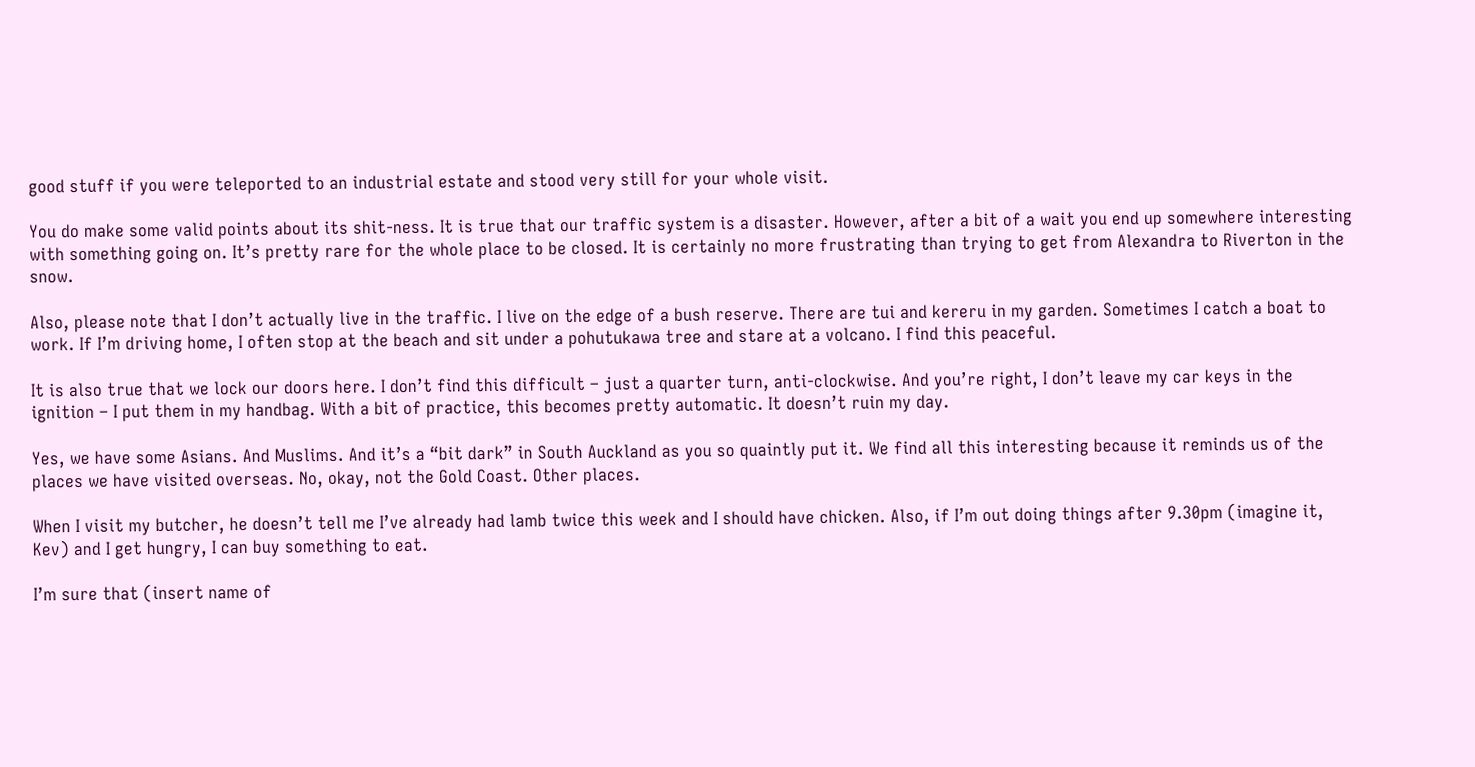good stuff if you were teleported to an industrial estate and stood very still for your whole visit.

You do make some valid points about its shit-ness. It is true that our traffic system is a disaster. However, after a bit of a wait you end up somewhere interesting with something going on. It’s pretty rare for the whole place to be closed. It is certainly no more frustrating than trying to get from Alexandra to Riverton in the snow.

Also, please note that I don’t actually live in the traffic. I live on the edge of a bush reserve. There are tui and kereru in my garden. Sometimes I catch a boat to work. If I’m driving home, I often stop at the beach and sit under a pohutukawa tree and stare at a volcano. I find this peaceful.

It is also true that we lock our doors here. I don’t find this difficult – just a quarter turn, anti-clockwise. And you’re right, I don’t leave my car keys in the ignition – I put them in my handbag. With a bit of practice, this becomes pretty automatic. It doesn’t ruin my day.

Yes, we have some Asians. And Muslims. And it’s a “bit dark” in South Auckland as you so quaintly put it. We find all this interesting because it reminds us of the places we have visited overseas. No, okay, not the Gold Coast. Other places.

When I visit my butcher, he doesn’t tell me I’ve already had lamb twice this week and I should have chicken. Also, if I’m out doing things after 9.30pm (imagine it, Kev) and I get hungry, I can buy something to eat.

I’m sure that (insert name of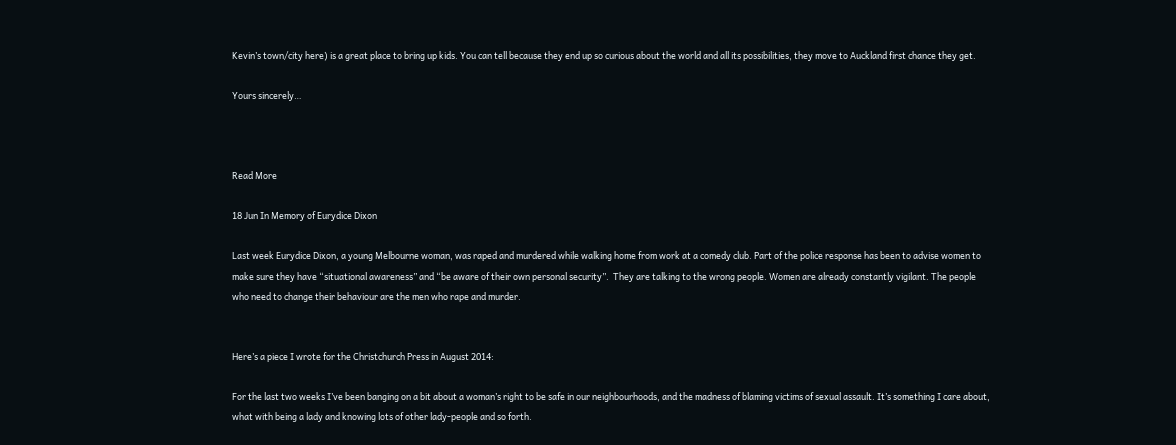Kevin’s town/city here) is a great place to bring up kids. You can tell because they end up so curious about the world and all its possibilities, they move to Auckland first chance they get.

Yours sincerely…



Read More

18 Jun In Memory of Eurydice Dixon

Last week Eurydice Dixon, a young Melbourne woman, was raped and murdered while walking home from work at a comedy club. Part of the police response has been to advise women to make sure they have “situational awareness” and “be aware of their own personal security”.  They are talking to the wrong people. Women are already constantly vigilant. The people who need to change their behaviour are the men who rape and murder.


Here’s a piece I wrote for the Christchurch Press in August 2014:

For the last two weeks I’ve been banging on a bit about a woman’s right to be safe in our neighbourhoods, and the madness of blaming victims of sexual assault. It’s something I care about, what with being a lady and knowing lots of other lady-people and so forth.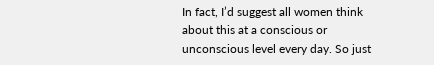In fact, I’d suggest all women think about this at a conscious or unconscious level every day. So just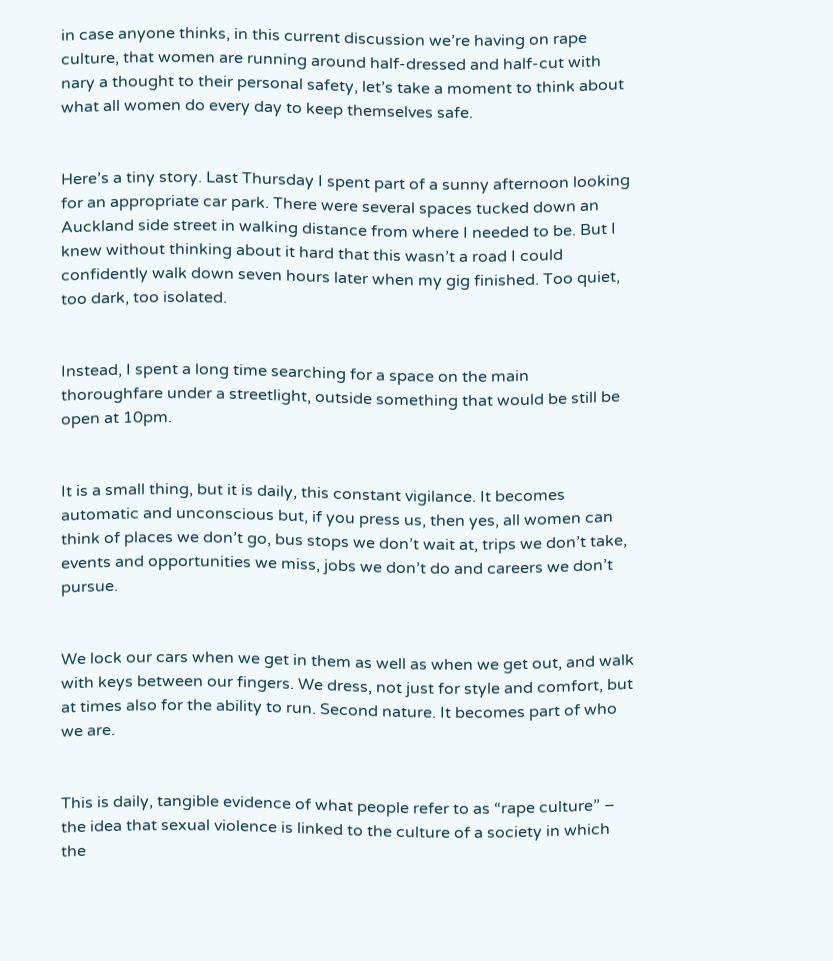in case anyone thinks, in this current discussion we’re having on rape culture, that women are running around half-dressed and half-cut with nary a thought to their personal safety, let’s take a moment to think about what all women do every day to keep themselves safe.


Here’s a tiny story. Last Thursday I spent part of a sunny afternoon looking for an appropriate car park. There were several spaces tucked down an Auckland side street in walking distance from where I needed to be. But I knew without thinking about it hard that this wasn’t a road I could confidently walk down seven hours later when my gig finished. Too quiet, too dark, too isolated.


Instead, I spent a long time searching for a space on the main thoroughfare under a streetlight, outside something that would be still be open at 10pm.


It is a small thing, but it is daily, this constant vigilance. It becomes automatic and unconscious but, if you press us, then yes, all women can think of places we don’t go, bus stops we don’t wait at, trips we don’t take, events and opportunities we miss, jobs we don’t do and careers we don’t pursue.


We lock our cars when we get in them as well as when we get out, and walk with keys between our fingers. We dress, not just for style and comfort, but at times also for the ability to run. Second nature. It becomes part of who we are.


This is daily, tangible evidence of what people refer to as “rape culture” – the idea that sexual violence is linked to the culture of a society in which the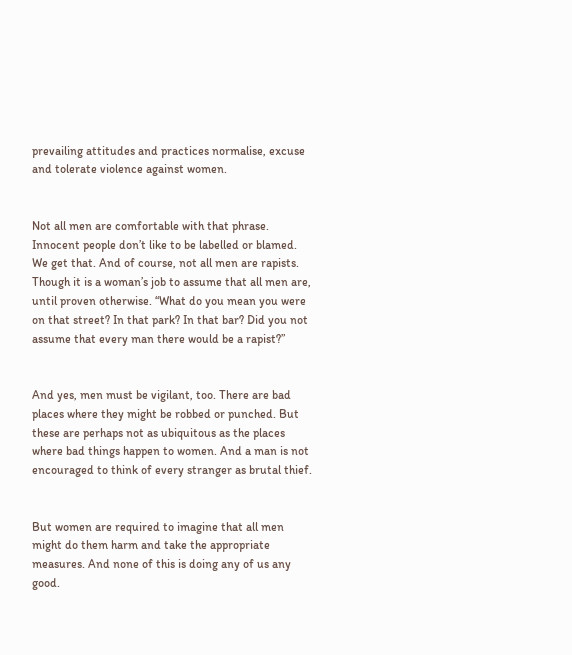prevailing attitudes and practices normalise, excuse and tolerate violence against women.


Not all men are comfortable with that phrase. Innocent people don’t like to be labelled or blamed. We get that. And of course, not all men are rapists. Though it is a woman’s job to assume that all men are, until proven otherwise. “What do you mean you were on that street? In that park? In that bar? Did you not assume that every man there would be a rapist?”


And yes, men must be vigilant, too. There are bad places where they might be robbed or punched. But these are perhaps not as ubiquitous as the places where bad things happen to women. And a man is not encouraged to think of every stranger as brutal thief.


But women are required to imagine that all men might do them harm and take the appropriate measures. And none of this is doing any of us any good.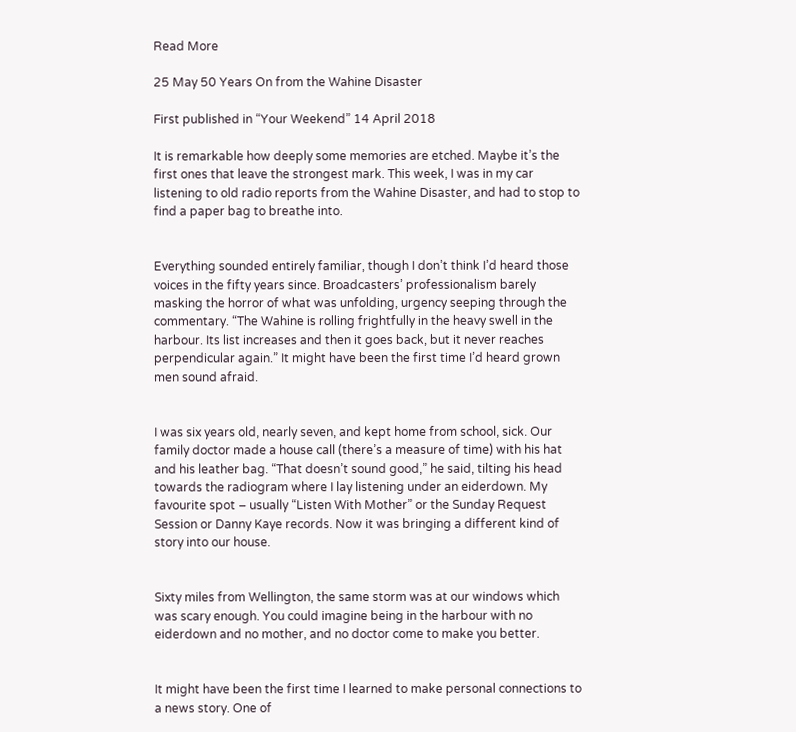Read More

25 May 50 Years On from the Wahine Disaster

First published in “Your Weekend” 14 April 2018

It is remarkable how deeply some memories are etched. Maybe it’s the first ones that leave the strongest mark. This week, I was in my car listening to old radio reports from the Wahine Disaster, and had to stop to find a paper bag to breathe into.


Everything sounded entirely familiar, though I don’t think I’d heard those voices in the fifty years since. Broadcasters’ professionalism barely masking the horror of what was unfolding, urgency seeping through the commentary. “The Wahine is rolling frightfully in the heavy swell in the harbour. Its list increases and then it goes back, but it never reaches perpendicular again.” It might have been the first time I’d heard grown men sound afraid.


I was six years old, nearly seven, and kept home from school, sick. Our family doctor made a house call (there’s a measure of time) with his hat and his leather bag. “That doesn’t sound good,” he said, tilting his head towards the radiogram where I lay listening under an eiderdown. My favourite spot – usually “Listen With Mother” or the Sunday Request Session or Danny Kaye records. Now it was bringing a different kind of story into our house.


Sixty miles from Wellington, the same storm was at our windows which was scary enough. You could imagine being in the harbour with no eiderdown and no mother, and no doctor come to make you better.


It might have been the first time I learned to make personal connections to a news story. One of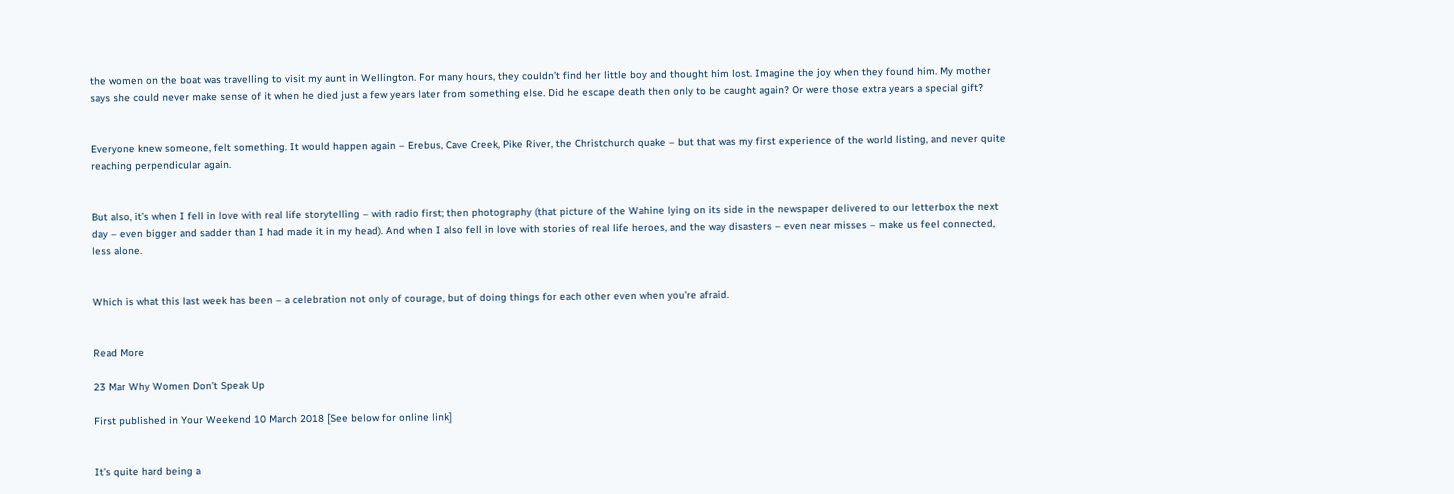the women on the boat was travelling to visit my aunt in Wellington. For many hours, they couldn’t find her little boy and thought him lost. Imagine the joy when they found him. My mother says she could never make sense of it when he died just a few years later from something else. Did he escape death then only to be caught again? Or were those extra years a special gift?


Everyone knew someone, felt something. It would happen again – Erebus, Cave Creek, Pike River, the Christchurch quake – but that was my first experience of the world listing, and never quite reaching perpendicular again.


But also, it’s when I fell in love with real life storytelling – with radio first; then photography (that picture of the Wahine lying on its side in the newspaper delivered to our letterbox the next day – even bigger and sadder than I had made it in my head). And when I also fell in love with stories of real life heroes, and the way disasters – even near misses – make us feel connected, less alone.


Which is what this last week has been – a celebration not only of courage, but of doing things for each other even when you’re afraid.


Read More

23 Mar Why Women Don’t Speak Up

First published in Your Weekend 10 March 2018 [See below for online link]


It’s quite hard being a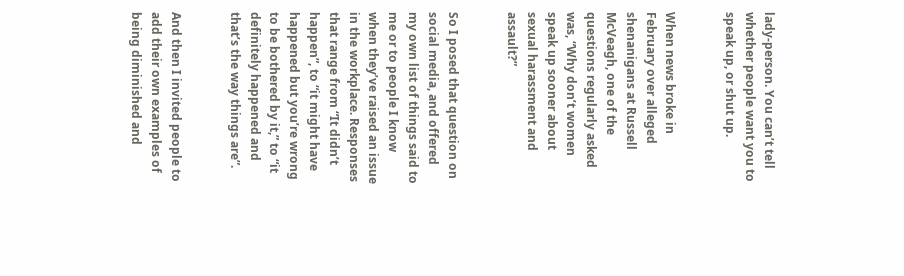lady-person. You can’t tell whether people want you to speak up, or shut up.


When news broke in February over alleged shenanigans at Russell McVeagh, one of the questions regularly asked was, “Why don’t women speak up sooner about sexual harassment and assault?”


So I posed that question on social media, and offered my own list of things said to me or to people I know when they’ve raised an issue in the workplace. Responses that range from “It didn’t happen”, to “it might have happened but you’re wrong to be bothered by it,” to “it definitely happened and that’s the way things are”.


And then I invited people to add their own examples of being diminished and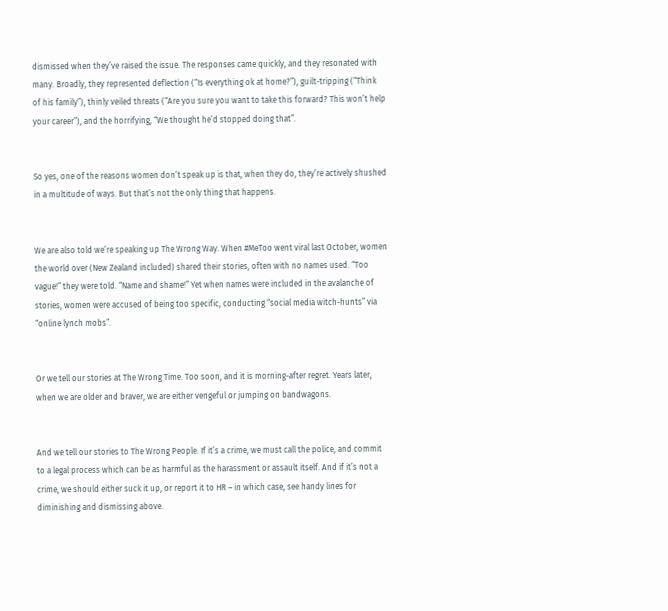dismissed when they’ve raised the issue. The responses came quickly, and they resonated with many. Broadly, they represented deflection (“Is everything ok at home?”), guilt-tripping (“Think of his family”), thinly veiled threats (“Are you sure you want to take this forward? This won’t help your career”), and the horrifying, “We thought he’d stopped doing that”.


So yes, one of the reasons women don’t speak up is that, when they do, they’re actively shushed in a multitude of ways. But that’s not the only thing that happens.


We are also told we’re speaking up The Wrong Way. When #MeToo went viral last October, women the world over (New Zealand included) shared their stories, often with no names used. “Too vague!” they were told. “Name and shame!” Yet when names were included in the avalanche of stories, women were accused of being too specific, conducting “social media witch-hunts” via “online lynch mobs”.


Or we tell our stories at The Wrong Time. Too soon, and it is morning-after regret. Years later, when we are older and braver, we are either vengeful or jumping on bandwagons.


And we tell our stories to The Wrong People. If it’s a crime, we must call the police, and commit to a legal process which can be as harmful as the harassment or assault itself. And if it’s not a crime, we should either suck it up, or report it to HR – in which case, see handy lines for diminishing and dismissing above.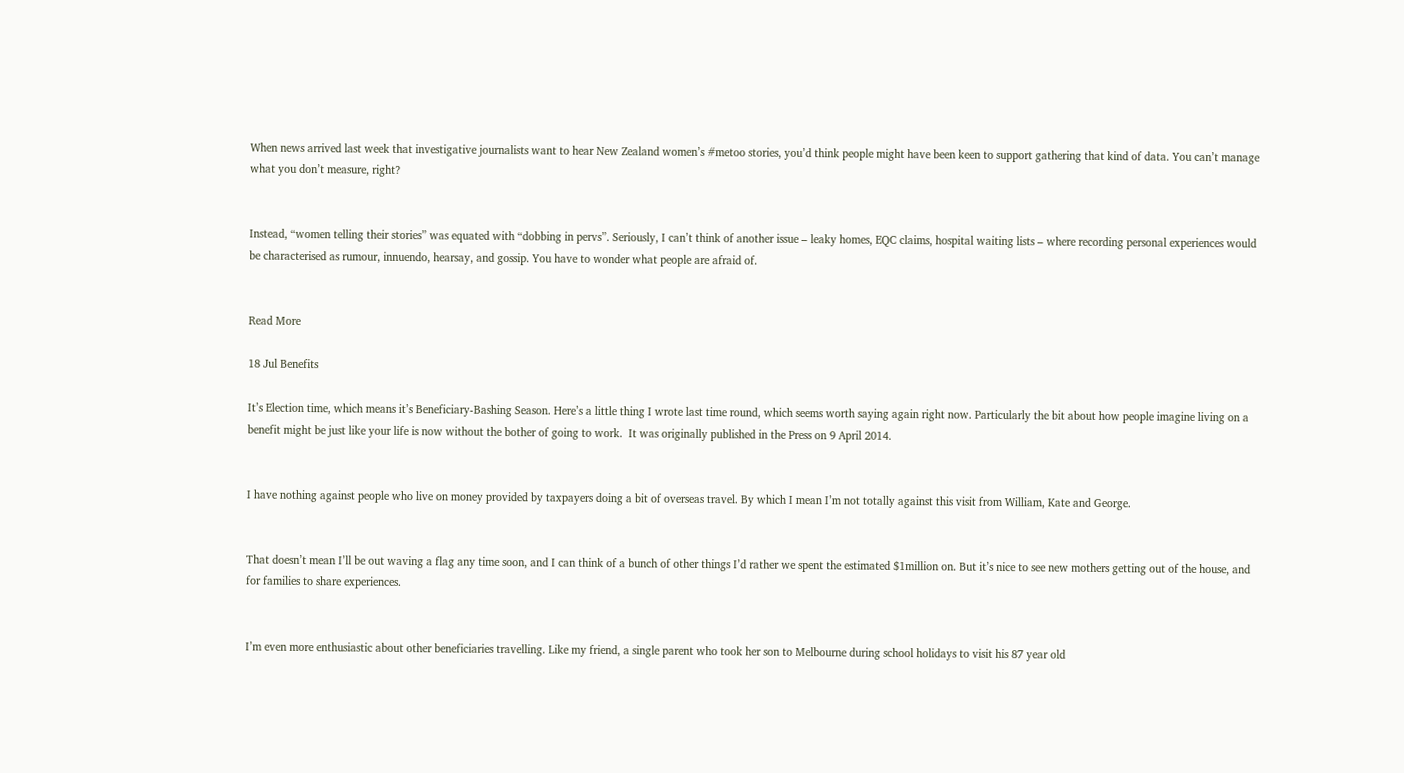When news arrived last week that investigative journalists want to hear New Zealand women’s #metoo stories, you’d think people might have been keen to support gathering that kind of data. You can’t manage what you don’t measure, right?


Instead, “women telling their stories” was equated with “dobbing in pervs”. Seriously, I can’t think of another issue – leaky homes, EQC claims, hospital waiting lists – where recording personal experiences would be characterised as rumour, innuendo, hearsay, and gossip. You have to wonder what people are afraid of.


Read More

18 Jul Benefits

It’s Election time, which means it’s Beneficiary-Bashing Season. Here’s a little thing I wrote last time round, which seems worth saying again right now. Particularly the bit about how people imagine living on a benefit might be just like your life is now without the bother of going to work.  It was originally published in the Press on 9 April 2014.


I have nothing against people who live on money provided by taxpayers doing a bit of overseas travel. By which I mean I’m not totally against this visit from William, Kate and George.


That doesn’t mean I’ll be out waving a flag any time soon, and I can think of a bunch of other things I’d rather we spent the estimated $1million on. But it’s nice to see new mothers getting out of the house, and for families to share experiences.


I’m even more enthusiastic about other beneficiaries travelling. Like my friend, a single parent who took her son to Melbourne during school holidays to visit his 87 year old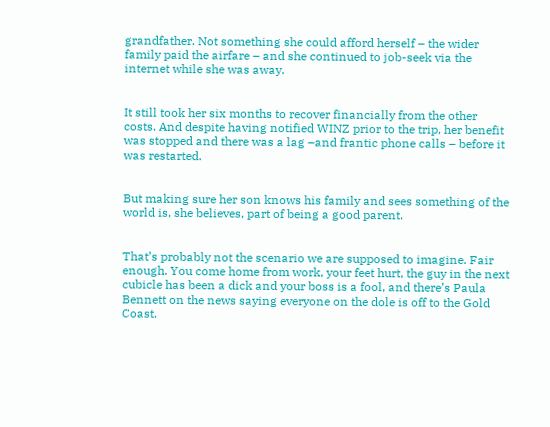grandfather. Not something she could afford herself – the wider family paid the airfare – and she continued to job-seek via the internet while she was away.


It still took her six months to recover financially from the other costs. And despite having notified WINZ prior to the trip, her benefit was stopped and there was a lag –and frantic phone calls – before it was restarted.


But making sure her son knows his family and sees something of the world is, she believes, part of being a good parent.


That’s probably not the scenario we are supposed to imagine. Fair enough. You come home from work, your feet hurt, the guy in the next cubicle has been a dick and your boss is a fool, and there’s Paula Bennett on the news saying everyone on the dole is off to the Gold Coast.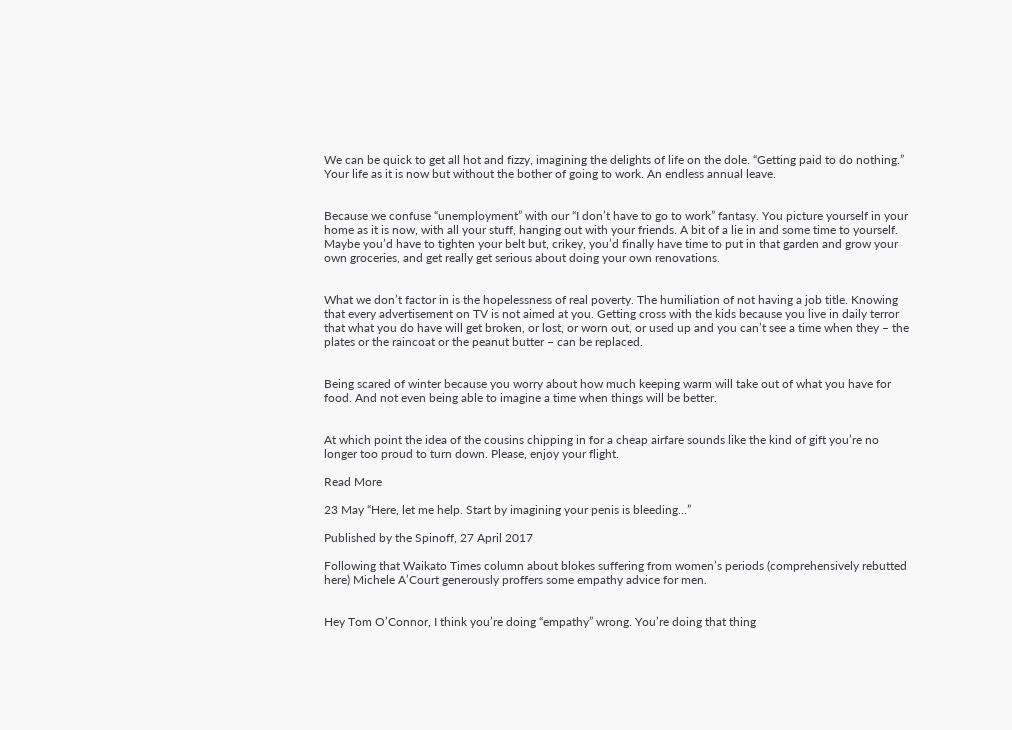We can be quick to get all hot and fizzy, imagining the delights of life on the dole. “Getting paid to do nothing.” Your life as it is now but without the bother of going to work. An endless annual leave.


Because we confuse “unemployment” with our “I don’t have to go to work” fantasy. You picture yourself in your home as it is now, with all your stuff, hanging out with your friends. A bit of a lie in and some time to yourself. Maybe you’d have to tighten your belt but, crikey, you’d finally have time to put in that garden and grow your own groceries, and get really get serious about doing your own renovations.


What we don’t factor in is the hopelessness of real poverty. The humiliation of not having a job title. Knowing that every advertisement on TV is not aimed at you. Getting cross with the kids because you live in daily terror that what you do have will get broken, or lost, or worn out, or used up and you can’t see a time when they – the plates or the raincoat or the peanut butter – can be replaced.


Being scared of winter because you worry about how much keeping warm will take out of what you have for food. And not even being able to imagine a time when things will be better.


At which point the idea of the cousins chipping in for a cheap airfare sounds like the kind of gift you’re no longer too proud to turn down. Please, enjoy your flight.

Read More

23 May “Here, let me help. Start by imagining your penis is bleeding…”

Published by the Spinoff, 27 April 2017

Following that Waikato Times column about blokes suffering from women’s periods (comprehensively rebutted here) Michele A’Court generously proffers some empathy advice for men.


Hey Tom O’Connor, I think you’re doing “empathy” wrong. You’re doing that thing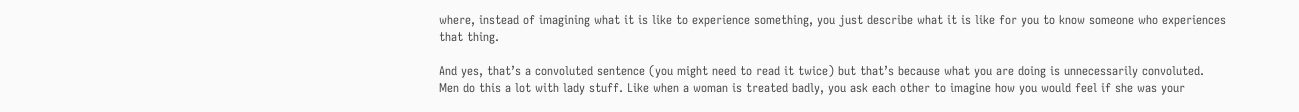where, instead of imagining what it is like to experience something, you just describe what it is like for you to know someone who experiences that thing.

And yes, that’s a convoluted sentence (you might need to read it twice) but that’s because what you are doing is unnecessarily convoluted. Men do this a lot with lady stuff. Like when a woman is treated badly, you ask each other to imagine how you would feel if she was your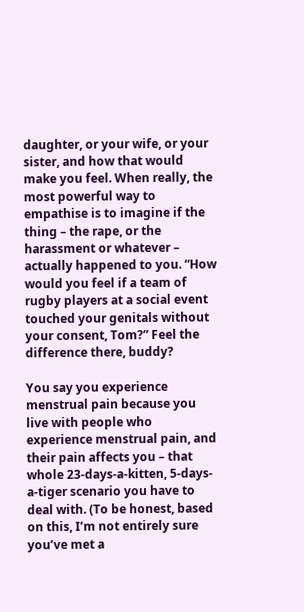daughter, or your wife, or your sister, and how that would make you feel. When really, the most powerful way to empathise is to imagine if the thing – the rape, or the harassment or whatever – actually happened to you. “How would you feel if a team of rugby players at a social event touched your genitals without your consent, Tom?” Feel the difference there, buddy?

You say you experience menstrual pain because you live with people who experience menstrual pain, and their pain affects you – that whole 23-days-a-kitten, 5-days-a-tiger scenario you have to deal with. (To be honest, based on this, I’m not entirely sure you’ve met a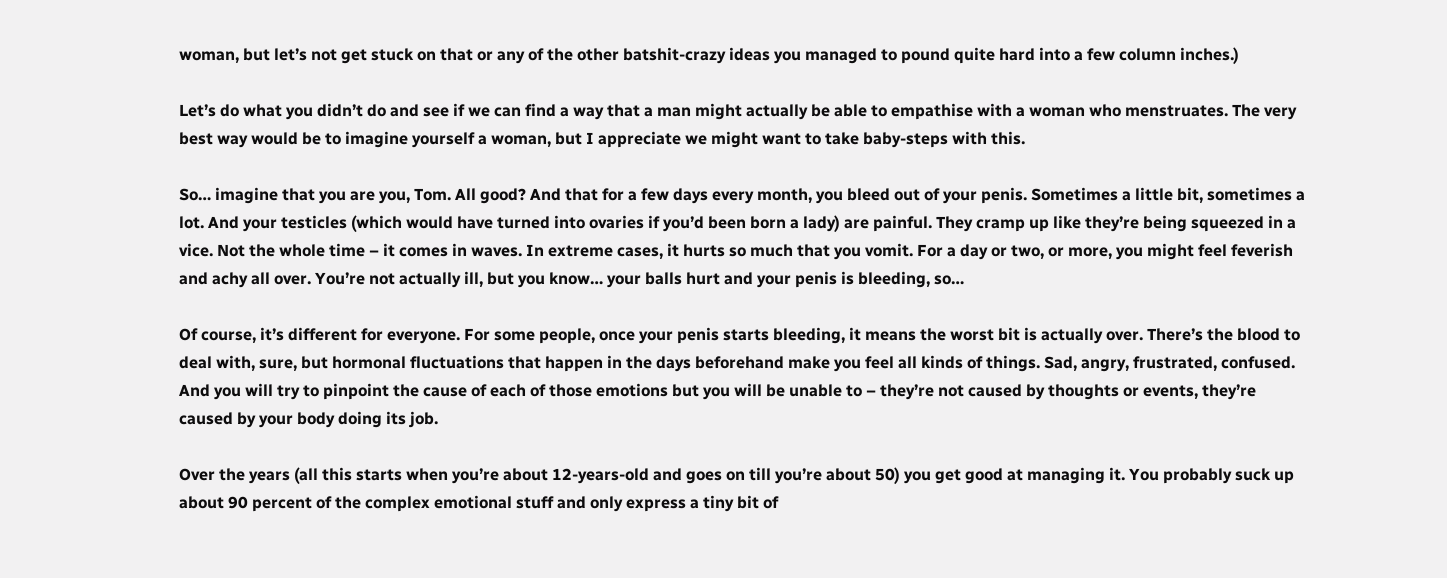woman, but let’s not get stuck on that or any of the other batshit-crazy ideas you managed to pound quite hard into a few column inches.)

Let’s do what you didn’t do and see if we can find a way that a man might actually be able to empathise with a woman who menstruates. The very best way would be to imagine yourself a woman, but I appreciate we might want to take baby-steps with this.

So… imagine that you are you, Tom. All good? And that for a few days every month, you bleed out of your penis. Sometimes a little bit, sometimes a lot. And your testicles (which would have turned into ovaries if you’d been born a lady) are painful. They cramp up like they’re being squeezed in a vice. Not the whole time – it comes in waves. In extreme cases, it hurts so much that you vomit. For a day or two, or more, you might feel feverish and achy all over. You’re not actually ill, but you know… your balls hurt and your penis is bleeding, so…

Of course, it’s different for everyone. For some people, once your penis starts bleeding, it means the worst bit is actually over. There’s the blood to deal with, sure, but hormonal fluctuations that happen in the days beforehand make you feel all kinds of things. Sad, angry, frustrated, confused. And you will try to pinpoint the cause of each of those emotions but you will be unable to – they’re not caused by thoughts or events, they’re caused by your body doing its job.

Over the years (all this starts when you’re about 12-years-old and goes on till you’re about 50) you get good at managing it. You probably suck up about 90 percent of the complex emotional stuff and only express a tiny bit of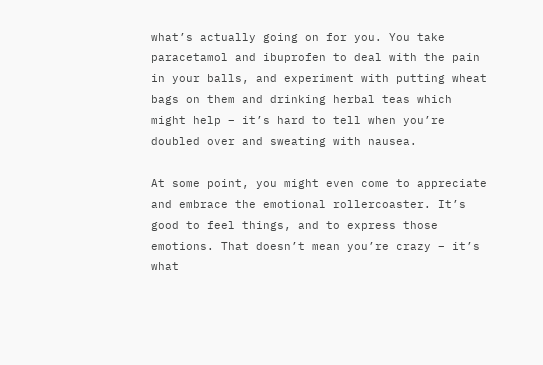what’s actually going on for you. You take paracetamol and ibuprofen to deal with the pain in your balls, and experiment with putting wheat bags on them and drinking herbal teas which might help – it’s hard to tell when you’re doubled over and sweating with nausea.

At some point, you might even come to appreciate and embrace the emotional rollercoaster. It’s good to feel things, and to express those emotions. That doesn’t mean you’re crazy – it’s what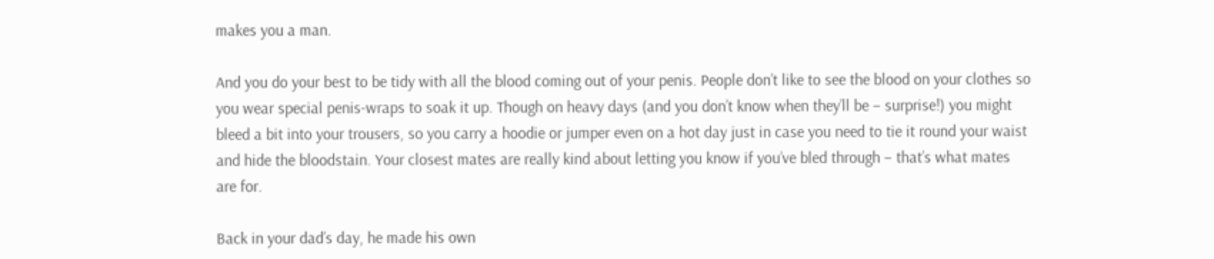makes you a man.

And you do your best to be tidy with all the blood coming out of your penis. People don’t like to see the blood on your clothes so you wear special penis-wraps to soak it up. Though on heavy days (and you don’t know when they’ll be – surprise!) you might bleed a bit into your trousers, so you carry a hoodie or jumper even on a hot day just in case you need to tie it round your waist and hide the bloodstain. Your closest mates are really kind about letting you know if you’ve bled through – that’s what mates are for.

Back in your dad’s day, he made his own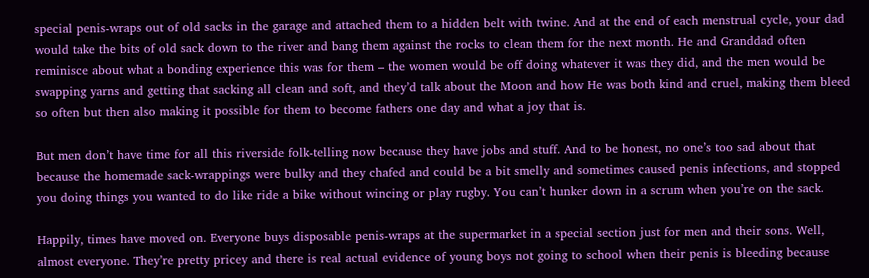special penis-wraps out of old sacks in the garage and attached them to a hidden belt with twine. And at the end of each menstrual cycle, your dad would take the bits of old sack down to the river and bang them against the rocks to clean them for the next month. He and Granddad often reminisce about what a bonding experience this was for them – the women would be off doing whatever it was they did, and the men would be swapping yarns and getting that sacking all clean and soft, and they’d talk about the Moon and how He was both kind and cruel, making them bleed so often but then also making it possible for them to become fathers one day and what a joy that is.

But men don’t have time for all this riverside folk-telling now because they have jobs and stuff. And to be honest, no one’s too sad about that because the homemade sack-wrappings were bulky and they chafed and could be a bit smelly and sometimes caused penis infections, and stopped you doing things you wanted to do like ride a bike without wincing or play rugby. You can’t hunker down in a scrum when you’re on the sack.

Happily, times have moved on. Everyone buys disposable penis-wraps at the supermarket in a special section just for men and their sons. Well, almost everyone. They’re pretty pricey and there is real actual evidence of young boys not going to school when their penis is bleeding because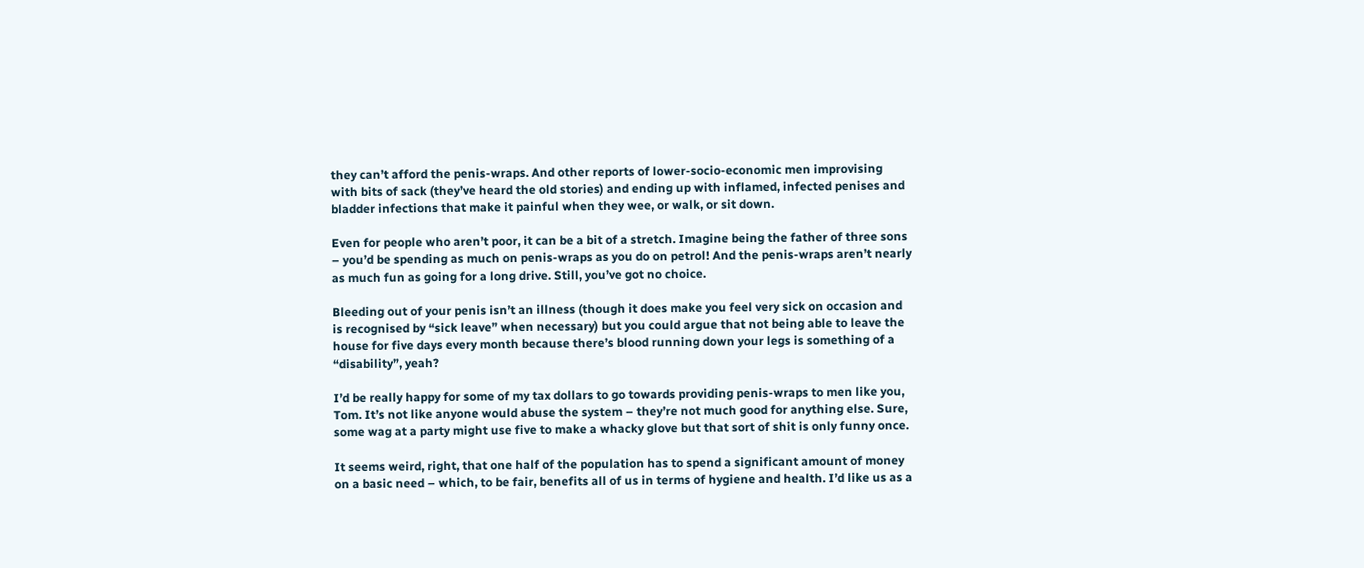they can’t afford the penis-wraps. And other reports of lower-socio-economic men improvising with bits of sack (they’ve heard the old stories) and ending up with inflamed, infected penises and bladder infections that make it painful when they wee, or walk, or sit down.

Even for people who aren’t poor, it can be a bit of a stretch. Imagine being the father of three sons – you’d be spending as much on penis-wraps as you do on petrol! And the penis-wraps aren’t nearly as much fun as going for a long drive. Still, you’ve got no choice.

Bleeding out of your penis isn’t an illness (though it does make you feel very sick on occasion and is recognised by “sick leave” when necessary) but you could argue that not being able to leave the house for five days every month because there’s blood running down your legs is something of a “disability”, yeah?

I’d be really happy for some of my tax dollars to go towards providing penis-wraps to men like you, Tom. It’s not like anyone would abuse the system – they’re not much good for anything else. Sure, some wag at a party might use five to make a whacky glove but that sort of shit is only funny once.

It seems weird, right, that one half of the population has to spend a significant amount of money on a basic need – which, to be fair, benefits all of us in terms of hygiene and health. I’d like us as a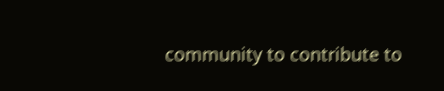community to contribute to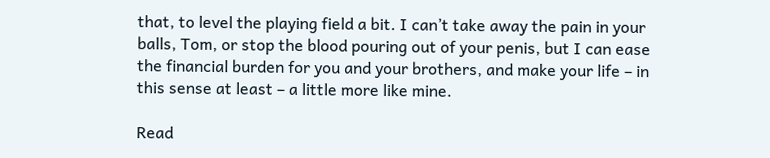that, to level the playing field a bit. I can’t take away the pain in your balls, Tom, or stop the blood pouring out of your penis, but I can ease the financial burden for you and your brothers, and make your life – in this sense at least – a little more like mine.

Read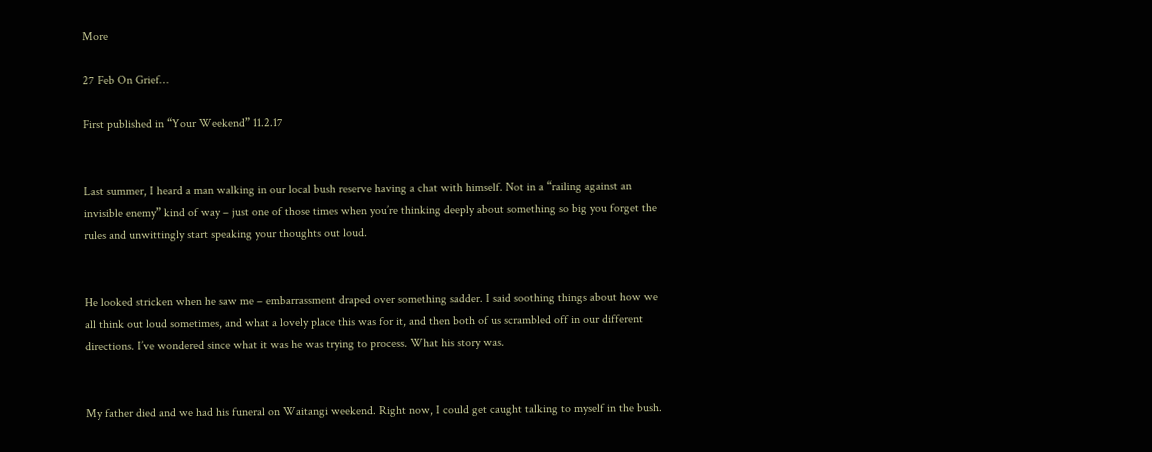More

27 Feb On Grief…

First published in “Your Weekend” 11.2.17


Last summer, I heard a man walking in our local bush reserve having a chat with himself. Not in a “railing against an invisible enemy” kind of way – just one of those times when you’re thinking deeply about something so big you forget the rules and unwittingly start speaking your thoughts out loud.


He looked stricken when he saw me – embarrassment draped over something sadder. I said soothing things about how we all think out loud sometimes, and what a lovely place this was for it, and then both of us scrambled off in our different directions. I’ve wondered since what it was he was trying to process. What his story was.


My father died and we had his funeral on Waitangi weekend. Right now, I could get caught talking to myself in the bush.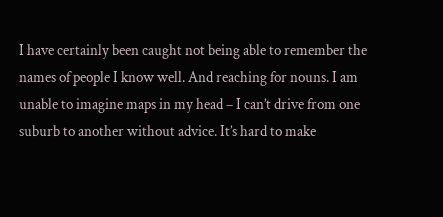I have certainly been caught not being able to remember the names of people I know well. And reaching for nouns. I am unable to imagine maps in my head – I can’t drive from one suburb to another without advice. It’s hard to make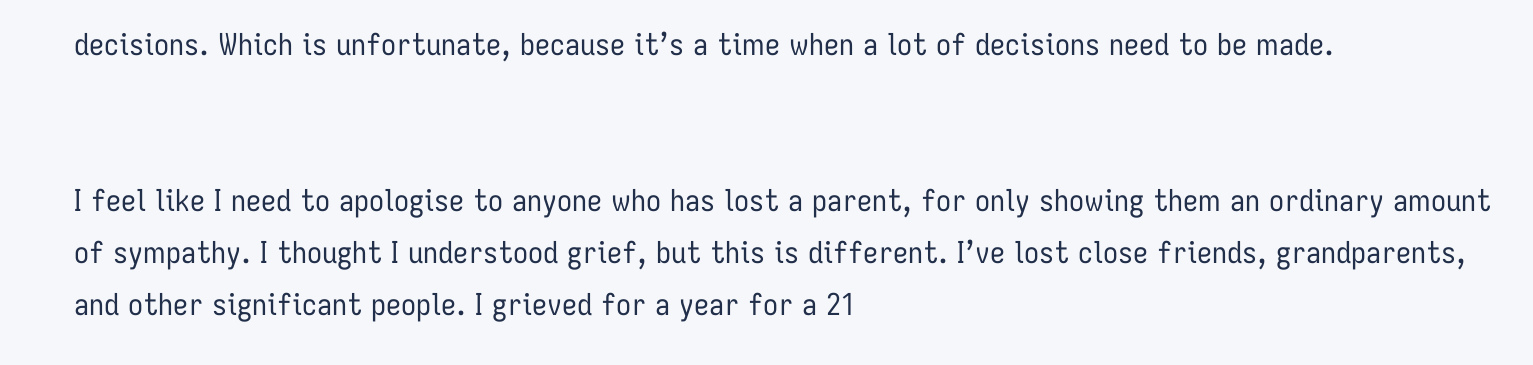decisions. Which is unfortunate, because it’s a time when a lot of decisions need to be made.


I feel like I need to apologise to anyone who has lost a parent, for only showing them an ordinary amount of sympathy. I thought I understood grief, but this is different. I’ve lost close friends, grandparents, and other significant people. I grieved for a year for a 21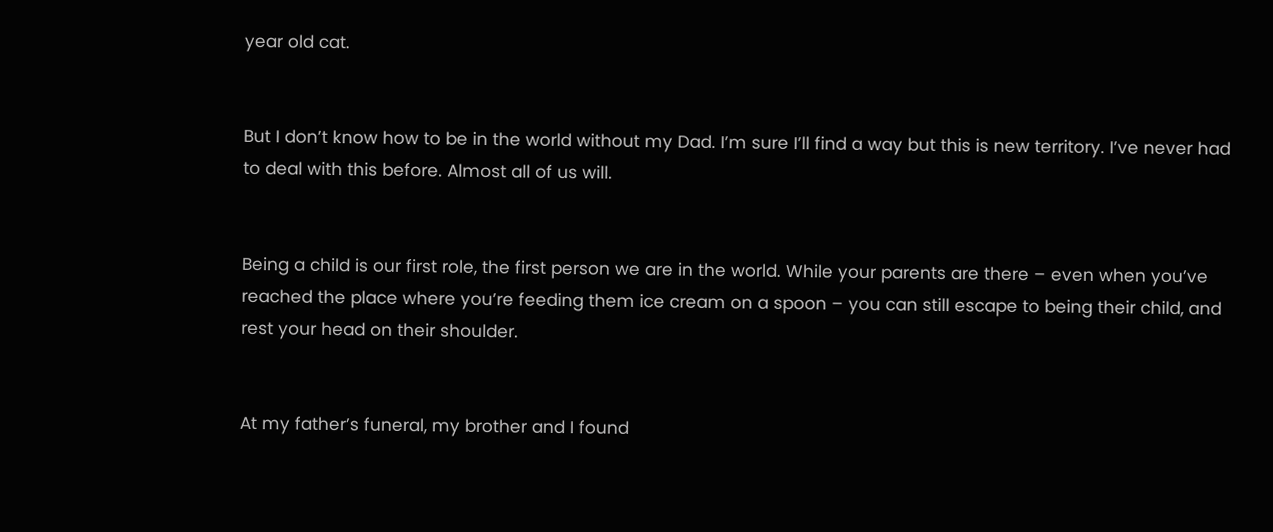year old cat.


But I don’t know how to be in the world without my Dad. I’m sure I’ll find a way but this is new territory. I’ve never had to deal with this before. Almost all of us will.


Being a child is our first role, the first person we are in the world. While your parents are there – even when you’ve reached the place where you’re feeding them ice cream on a spoon – you can still escape to being their child, and rest your head on their shoulder.


At my father’s funeral, my brother and I found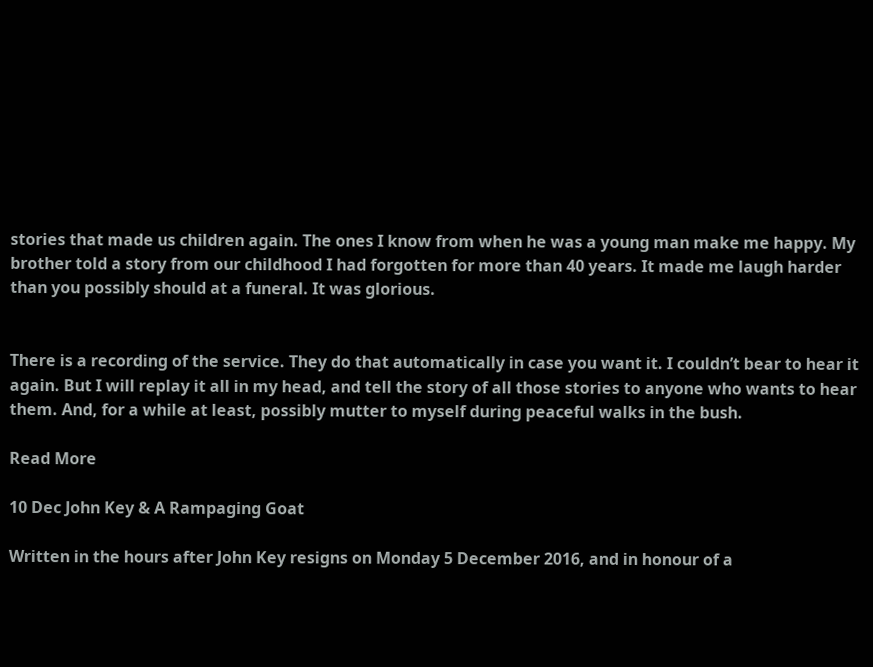stories that made us children again. The ones I know from when he was a young man make me happy. My brother told a story from our childhood I had forgotten for more than 40 years. It made me laugh harder than you possibly should at a funeral. It was glorious.


There is a recording of the service. They do that automatically in case you want it. I couldn’t bear to hear it again. But I will replay it all in my head, and tell the story of all those stories to anyone who wants to hear them. And, for a while at least, possibly mutter to myself during peaceful walks in the bush.

Read More

10 Dec John Key & A Rampaging Goat

Written in the hours after John Key resigns on Monday 5 December 2016, and in honour of a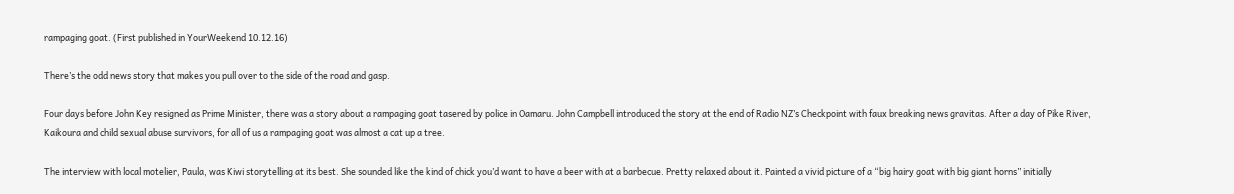rampaging goat. (First published in YourWeekend 10.12.16)

There’s the odd news story that makes you pull over to the side of the road and gasp.

Four days before John Key resigned as Prime Minister, there was a story about a rampaging goat tasered by police in Oamaru. John Campbell introduced the story at the end of Radio NZ’s Checkpoint with faux breaking news gravitas. After a day of Pike River, Kaikoura and child sexual abuse survivors, for all of us a rampaging goat was almost a cat up a tree.

The interview with local motelier, Paula, was Kiwi storytelling at its best. She sounded like the kind of chick you’d want to have a beer with at a barbecue. Pretty relaxed about it. Painted a vivid picture of a “big hairy goat with big giant horns” initially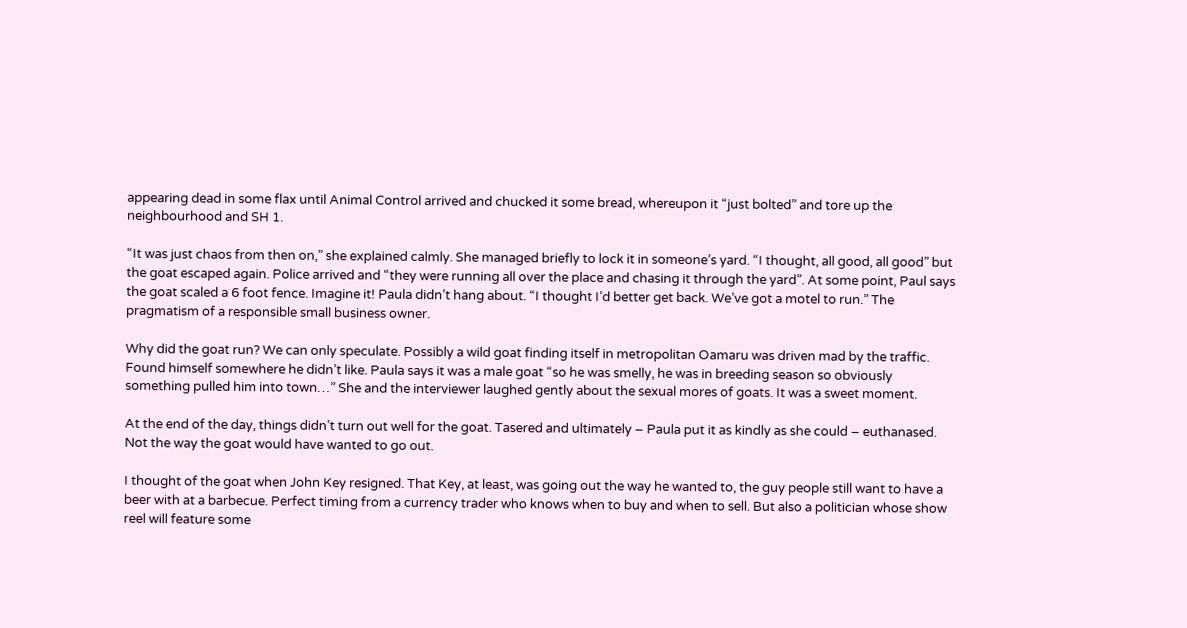appearing dead in some flax until Animal Control arrived and chucked it some bread, whereupon it “just bolted” and tore up the neighbourhood and SH 1.

“It was just chaos from then on,” she explained calmly. She managed briefly to lock it in someone’s yard. “I thought, all good, all good” but the goat escaped again. Police arrived and “they were running all over the place and chasing it through the yard”. At some point, Paul says the goat scaled a 6 foot fence. Imagine it! Paula didn’t hang about. “I thought I’d better get back. We’ve got a motel to run.” The pragmatism of a responsible small business owner.

Why did the goat run? We can only speculate. Possibly a wild goat finding itself in metropolitan Oamaru was driven mad by the traffic. Found himself somewhere he didn’t like. Paula says it was a male goat “so he was smelly, he was in breeding season so obviously something pulled him into town…” She and the interviewer laughed gently about the sexual mores of goats. It was a sweet moment.

At the end of the day, things didn’t turn out well for the goat. Tasered and ultimately – Paula put it as kindly as she could – euthanased. Not the way the goat would have wanted to go out.

I thought of the goat when John Key resigned. That Key, at least, was going out the way he wanted to, the guy people still want to have a beer with at a barbecue. Perfect timing from a currency trader who knows when to buy and when to sell. But also a politician whose show reel will feature some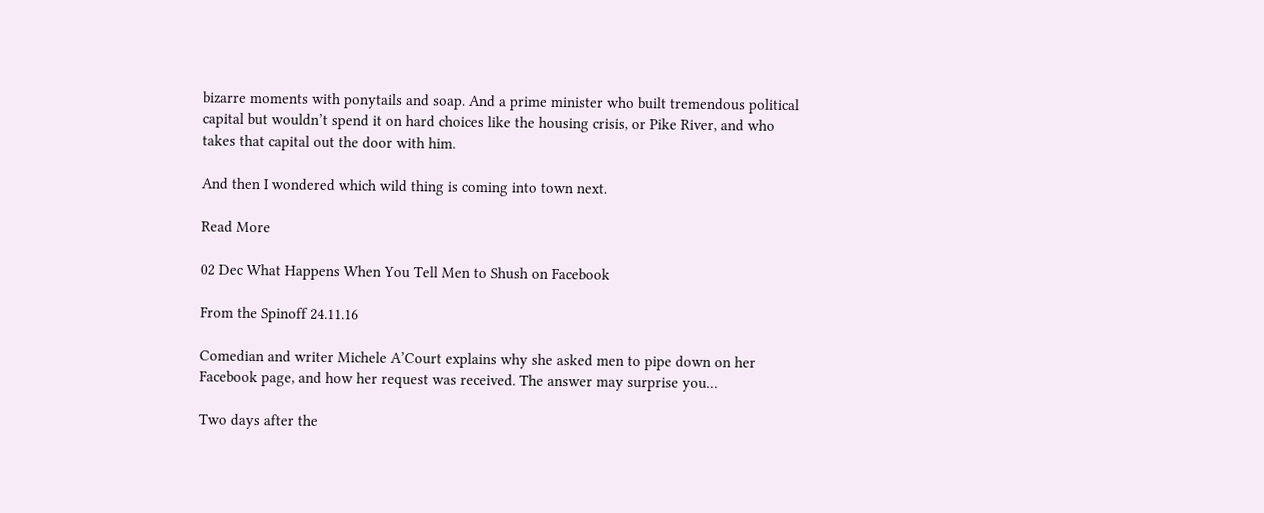bizarre moments with ponytails and soap. And a prime minister who built tremendous political capital but wouldn’t spend it on hard choices like the housing crisis, or Pike River, and who takes that capital out the door with him.

And then I wondered which wild thing is coming into town next.

Read More

02 Dec What Happens When You Tell Men to Shush on Facebook

From the Spinoff 24.11.16

Comedian and writer Michele A’Court explains why she asked men to pipe down on her Facebook page, and how her request was received. The answer may surprise you…

Two days after the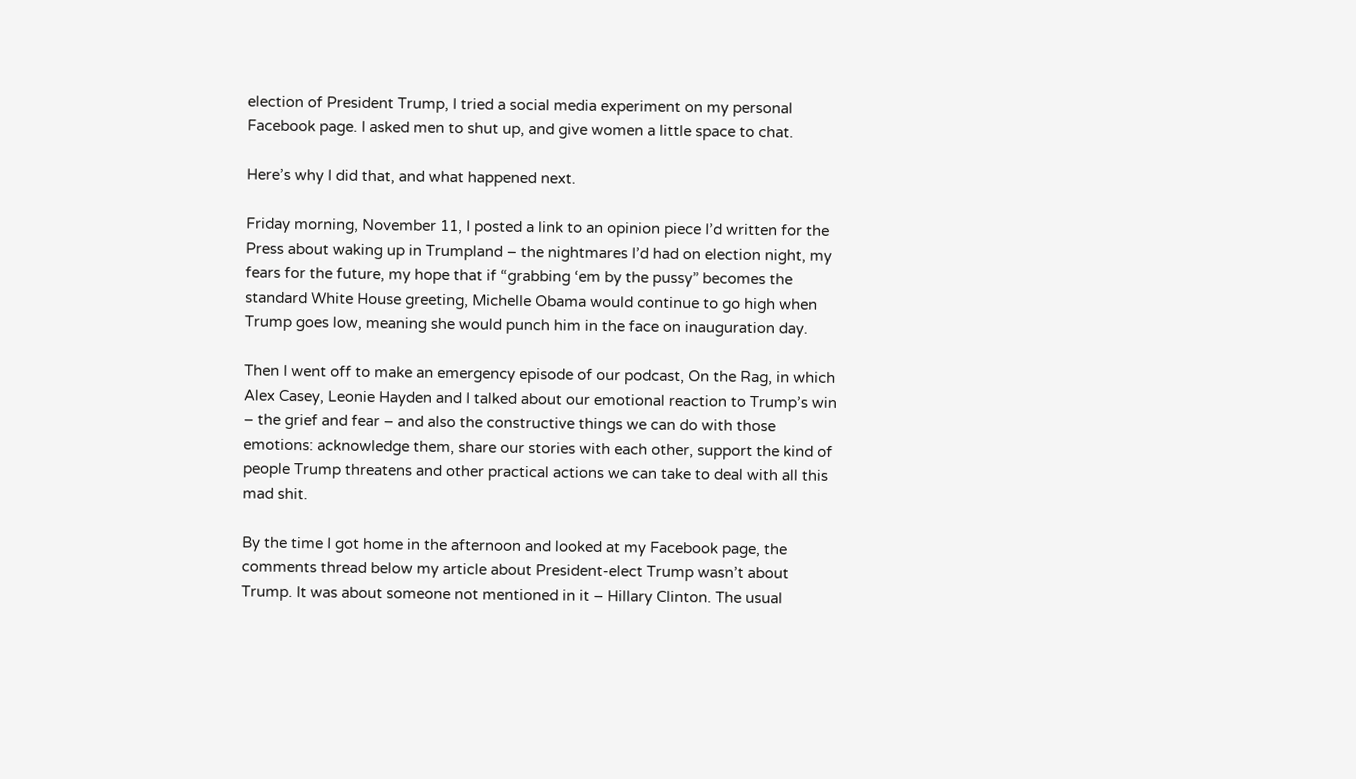election of President Trump, I tried a social media experiment on my personal Facebook page. I asked men to shut up, and give women a little space to chat.

Here’s why I did that, and what happened next.

Friday morning, November 11, I posted a link to an opinion piece I’d written for the Press about waking up in Trumpland – the nightmares I’d had on election night, my fears for the future, my hope that if “grabbing ‘em by the pussy” becomes the standard White House greeting, Michelle Obama would continue to go high when Trump goes low, meaning she would punch him in the face on inauguration day.

Then I went off to make an emergency episode of our podcast, On the Rag, in which Alex Casey, Leonie Hayden and I talked about our emotional reaction to Trump’s win – the grief and fear – and also the constructive things we can do with those emotions: acknowledge them, share our stories with each other, support the kind of people Trump threatens and other practical actions we can take to deal with all this mad shit.

By the time I got home in the afternoon and looked at my Facebook page, the comments thread below my article about President-elect Trump wasn’t about Trump. It was about someone not mentioned in it – Hillary Clinton. The usual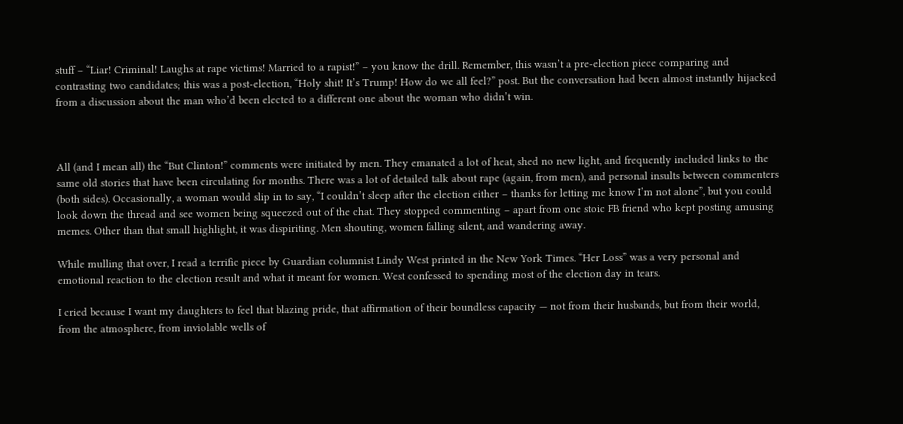stuff – “Liar! Criminal! Laughs at rape victims! Married to a rapist!” – you know the drill. Remember, this wasn’t a pre-election piece comparing and contrasting two candidates; this was a post-election, “Holy shit! It’s Trump! How do we all feel?” post. But the conversation had been almost instantly hijacked from a discussion about the man who’d been elected to a different one about the woman who didn’t win.



All (and I mean all) the “But Clinton!” comments were initiated by men. They emanated a lot of heat, shed no new light, and frequently included links to the same old stories that have been circulating for months. There was a lot of detailed talk about rape (again, from men), and personal insults between commenters (both sides). Occasionally, a woman would slip in to say, “I couldn’t sleep after the election either – thanks for letting me know I’m not alone”, but you could look down the thread and see women being squeezed out of the chat. They stopped commenting – apart from one stoic FB friend who kept posting amusing memes. Other than that small highlight, it was dispiriting. Men shouting, women falling silent, and wandering away.

While mulling that over, I read a terrific piece by Guardian columnist Lindy West printed in the New York Times. “Her Loss” was a very personal and emotional reaction to the election result and what it meant for women. West confessed to spending most of the election day in tears.

I cried because I want my daughters to feel that blazing pride, that affirmation of their boundless capacity — not from their husbands, but from their world, from the atmosphere, from inviolable wells of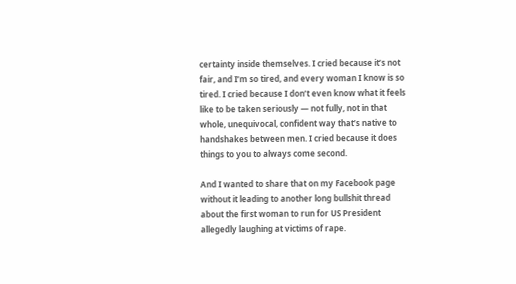certainty inside themselves. I cried because it’s not fair, and I’m so tired, and every woman I know is so tired. I cried because I don’t even know what it feels like to be taken seriously — not fully, not in that whole, unequivocal, confident way that’s native to handshakes between men. I cried because it does things to you to always come second.

And I wanted to share that on my Facebook page without it leading to another long bullshit thread about the first woman to run for US President allegedly laughing at victims of rape.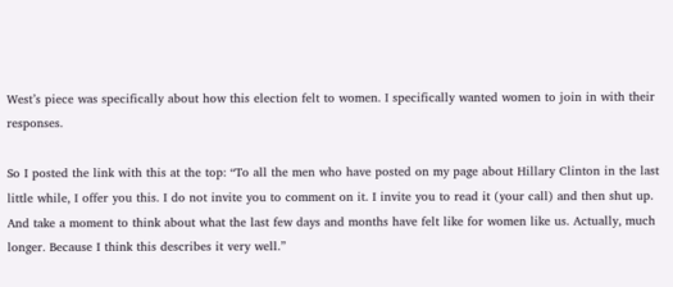West’s piece was specifically about how this election felt to women. I specifically wanted women to join in with their responses.

So I posted the link with this at the top: “To all the men who have posted on my page about Hillary Clinton in the last little while, I offer you this. I do not invite you to comment on it. I invite you to read it (your call) and then shut up. And take a moment to think about what the last few days and months have felt like for women like us. Actually, much longer. Because I think this describes it very well.”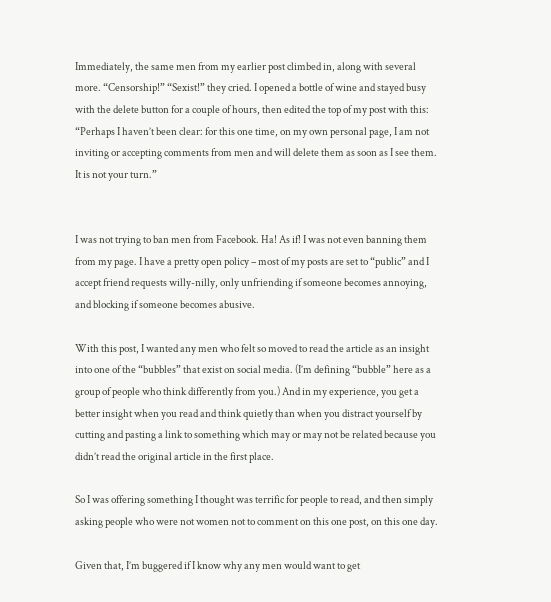Immediately, the same men from my earlier post climbed in, along with several more. “Censorship!” “Sexist!” they cried. I opened a bottle of wine and stayed busy with the delete button for a couple of hours, then edited the top of my post with this: “Perhaps I haven’t been clear: for this one time, on my own personal page, I am not inviting or accepting comments from men and will delete them as soon as I see them. It is not your turn.”


I was not trying to ban men from Facebook. Ha! As if! I was not even banning them from my page. I have a pretty open policy – most of my posts are set to “public” and I accept friend requests willy-nilly, only unfriending if someone becomes annoying, and blocking if someone becomes abusive.

With this post, I wanted any men who felt so moved to read the article as an insight into one of the “bubbles” that exist on social media. (I’m defining “bubble” here as a group of people who think differently from you.) And in my experience, you get a better insight when you read and think quietly than when you distract yourself by cutting and pasting a link to something which may or may not be related because you didn’t read the original article in the first place.

So I was offering something I thought was terrific for people to read, and then simply asking people who were not women not to comment on this one post, on this one day.

Given that, I’m buggered if I know why any men would want to get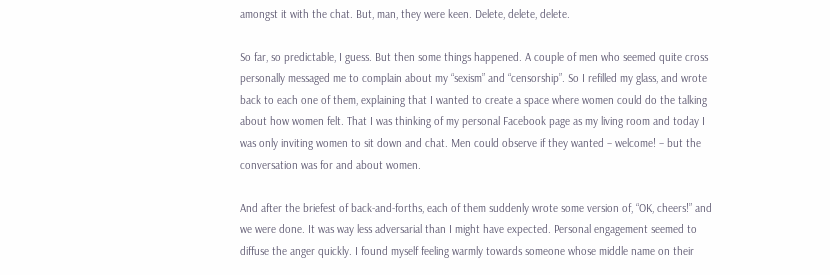amongst it with the chat. But, man, they were keen. Delete, delete, delete.

So far, so predictable, I guess. But then some things happened. A couple of men who seemed quite cross personally messaged me to complain about my “sexism” and “censorship”. So I refilled my glass, and wrote back to each one of them, explaining that I wanted to create a space where women could do the talking about how women felt. That I was thinking of my personal Facebook page as my living room and today I was only inviting women to sit down and chat. Men could observe if they wanted – welcome! – but the conversation was for and about women.

And after the briefest of back-and-forths, each of them suddenly wrote some version of, “OK, cheers!” and we were done. It was way less adversarial than I might have expected. Personal engagement seemed to diffuse the anger quickly. I found myself feeling warmly towards someone whose middle name on their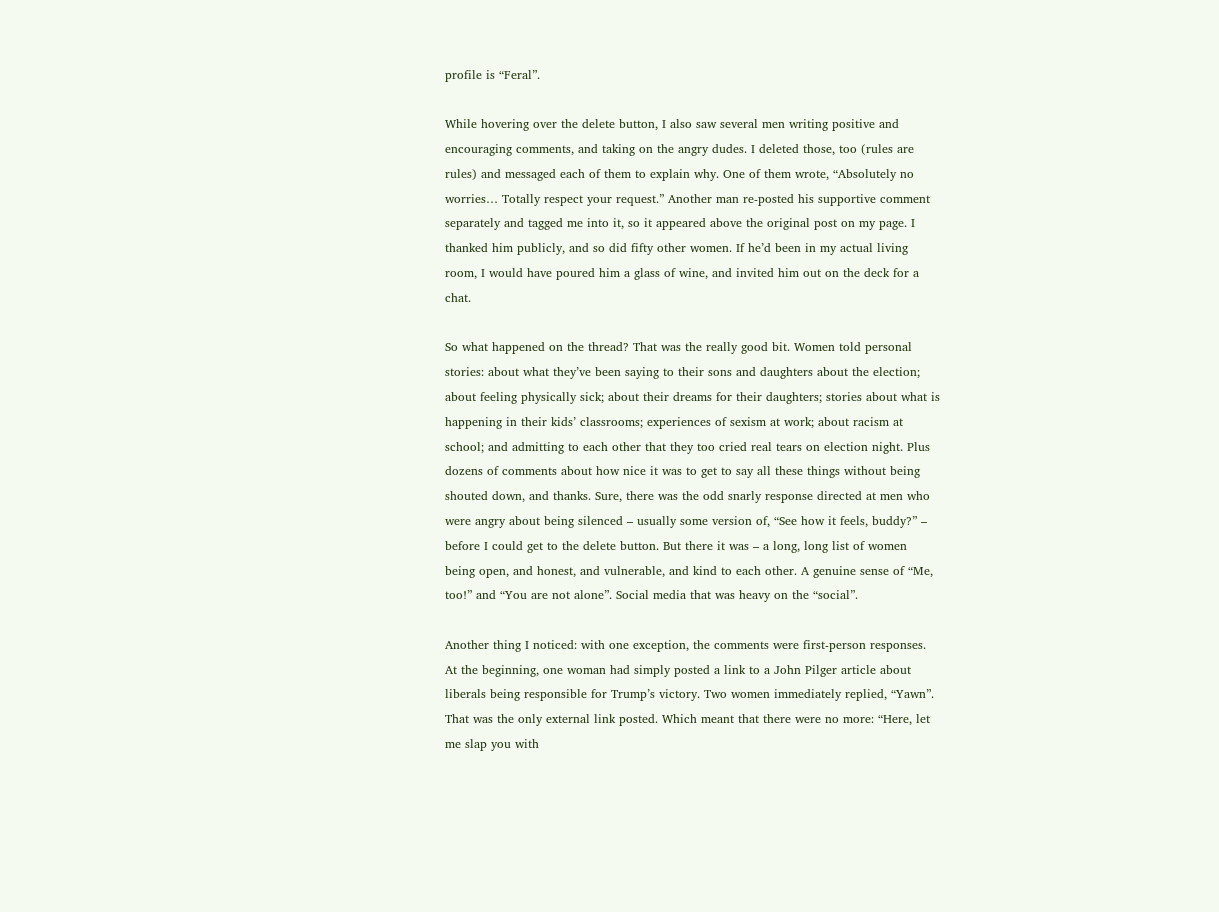profile is “Feral”.

While hovering over the delete button, I also saw several men writing positive and encouraging comments, and taking on the angry dudes. I deleted those, too (rules are rules) and messaged each of them to explain why. One of them wrote, “Absolutely no worries… Totally respect your request.” Another man re-posted his supportive comment separately and tagged me into it, so it appeared above the original post on my page. I thanked him publicly, and so did fifty other women. If he’d been in my actual living room, I would have poured him a glass of wine, and invited him out on the deck for a chat.

So what happened on the thread? That was the really good bit. Women told personal stories: about what they’ve been saying to their sons and daughters about the election; about feeling physically sick; about their dreams for their daughters; stories about what is happening in their kids’ classrooms; experiences of sexism at work; about racism at school; and admitting to each other that they too cried real tears on election night. Plus dozens of comments about how nice it was to get to say all these things without being shouted down, and thanks. Sure, there was the odd snarly response directed at men who were angry about being silenced – usually some version of, “See how it feels, buddy?” – before I could get to the delete button. But there it was – a long, long list of women being open, and honest, and vulnerable, and kind to each other. A genuine sense of “Me, too!” and “You are not alone”. Social media that was heavy on the “social”.

Another thing I noticed: with one exception, the comments were first-person responses. At the beginning, one woman had simply posted a link to a John Pilger article about liberals being responsible for Trump’s victory. Two women immediately replied, “Yawn”. That was the only external link posted. Which meant that there were no more: “Here, let me slap you with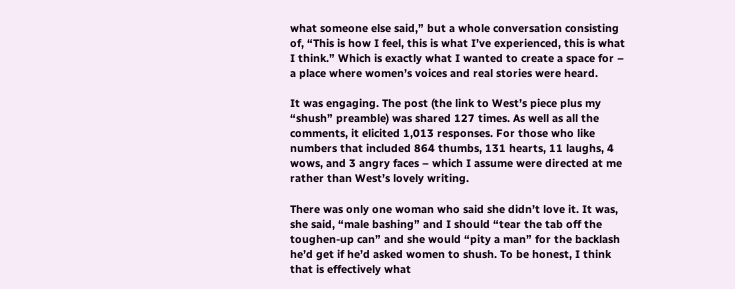what someone else said,” but a whole conversation consisting of, “This is how I feel, this is what I’ve experienced, this is what I think.” Which is exactly what I wanted to create a space for – a place where women’s voices and real stories were heard.

It was engaging. The post (the link to West’s piece plus my “shush” preamble) was shared 127 times. As well as all the comments, it elicited 1,013 responses. For those who like numbers that included 864 thumbs, 131 hearts, 11 laughs, 4 wows, and 3 angry faces – which I assume were directed at me rather than West’s lovely writing.

There was only one woman who said she didn’t love it. It was, she said, “male bashing” and I should “tear the tab off the toughen-up can” and she would “pity a man” for the backlash he’d get if he’d asked women to shush. To be honest, I think that is effectively what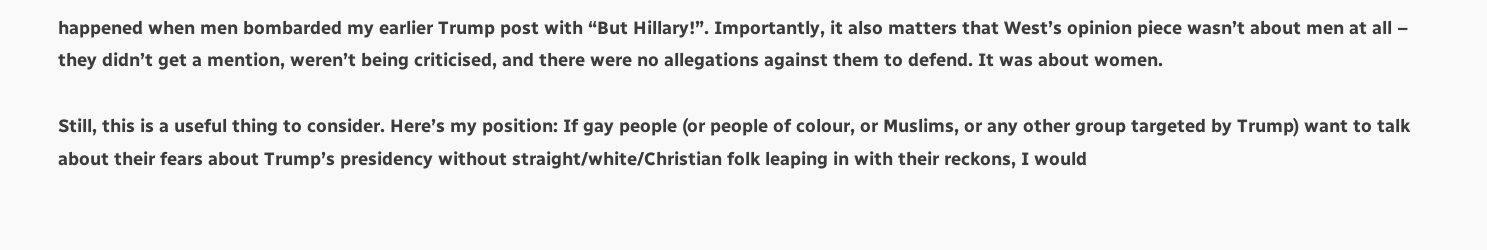happened when men bombarded my earlier Trump post with “But Hillary!”. Importantly, it also matters that West’s opinion piece wasn’t about men at all – they didn’t get a mention, weren’t being criticised, and there were no allegations against them to defend. It was about women.

Still, this is a useful thing to consider. Here’s my position: If gay people (or people of colour, or Muslims, or any other group targeted by Trump) want to talk about their fears about Trump’s presidency without straight/white/Christian folk leaping in with their reckons, I would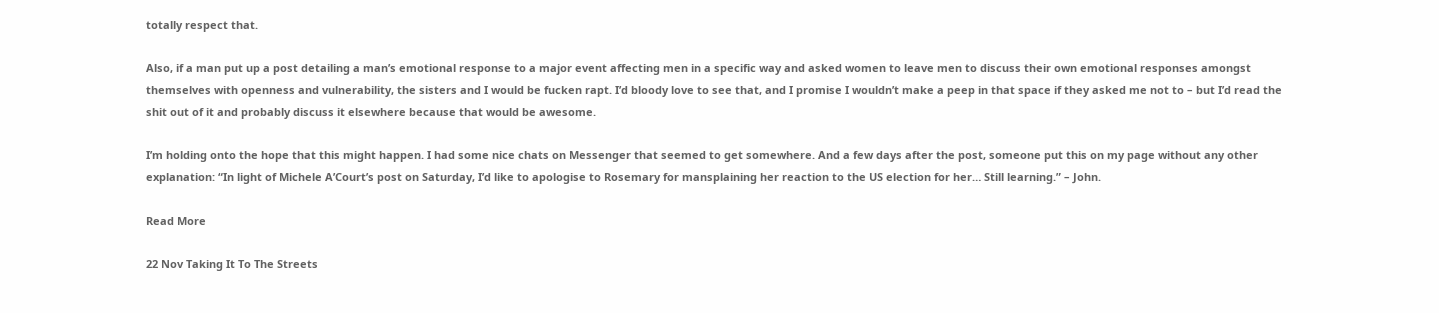totally respect that.

Also, if a man put up a post detailing a man’s emotional response to a major event affecting men in a specific way and asked women to leave men to discuss their own emotional responses amongst themselves with openness and vulnerability, the sisters and I would be fucken rapt. I’d bloody love to see that, and I promise I wouldn’t make a peep in that space if they asked me not to – but I’d read the shit out of it and probably discuss it elsewhere because that would be awesome.

I’m holding onto the hope that this might happen. I had some nice chats on Messenger that seemed to get somewhere. And a few days after the post, someone put this on my page without any other explanation: “In light of Michele A’Court’s post on Saturday, I’d like to apologise to Rosemary for mansplaining her reaction to the US election for her… Still learning.” – John.

Read More

22 Nov Taking It To The Streets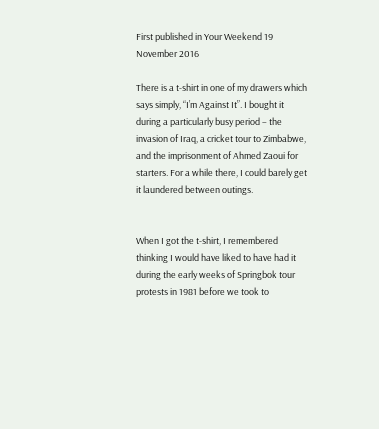First published in Your Weekend 19 November 2016

There is a t-shirt in one of my drawers which says simply, “I’m Against It”. I bought it during a particularly busy period – the invasion of Iraq, a cricket tour to Zimbabwe, and the imprisonment of Ahmed Zaoui for starters. For a while there, I could barely get it laundered between outings.


When I got the t-shirt, I remembered thinking I would have liked to have had it during the early weeks of Springbok tour protests in 1981 before we took to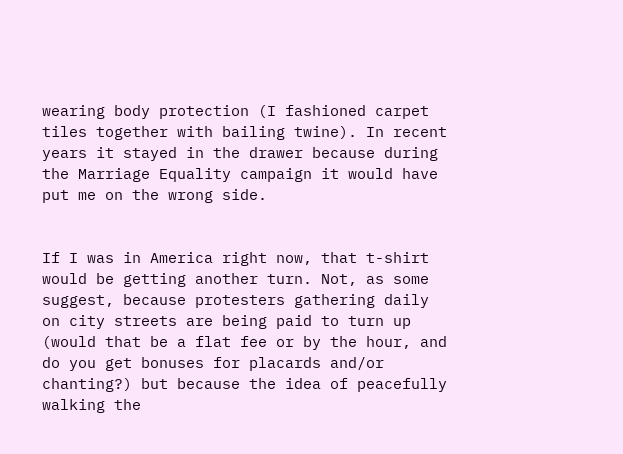wearing body protection (I fashioned carpet tiles together with bailing twine). In recent years it stayed in the drawer because during the Marriage Equality campaign it would have put me on the wrong side.


If I was in America right now, that t-shirt would be getting another turn. Not, as some suggest, because protesters gathering daily on city streets are being paid to turn up (would that be a flat fee or by the hour, and do you get bonuses for placards and/or chanting?) but because the idea of peacefully walking the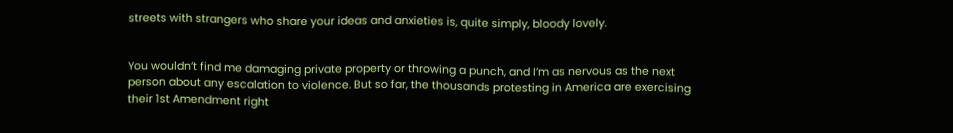streets with strangers who share your ideas and anxieties is, quite simply, bloody lovely.


You wouldn’t find me damaging private property or throwing a punch, and I’m as nervous as the next person about any escalation to violence. But so far, the thousands protesting in America are exercising their 1st Amendment right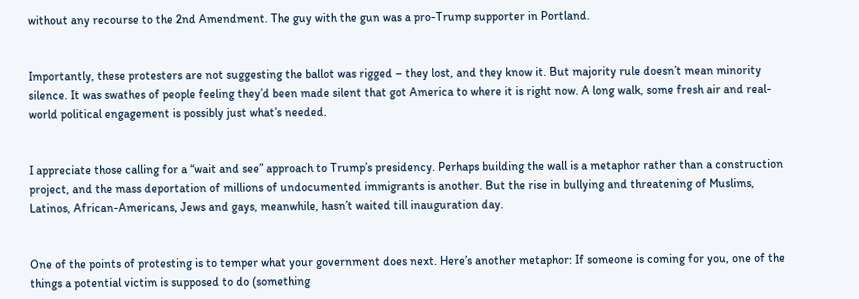without any recourse to the 2nd Amendment. The guy with the gun was a pro-Trump supporter in Portland.


Importantly, these protesters are not suggesting the ballot was rigged – they lost, and they know it. But majority rule doesn’t mean minority silence. It was swathes of people feeling they’d been made silent that got America to where it is right now. A long walk, some fresh air and real-world political engagement is possibly just what’s needed.


I appreciate those calling for a “wait and see” approach to Trump’s presidency. Perhaps building the wall is a metaphor rather than a construction project, and the mass deportation of millions of undocumented immigrants is another. But the rise in bullying and threatening of Muslims, Latinos, African-Americans, Jews and gays, meanwhile, hasn’t waited till inauguration day.


One of the points of protesting is to temper what your government does next. Here’s another metaphor: If someone is coming for you, one of the things a potential victim is supposed to do (something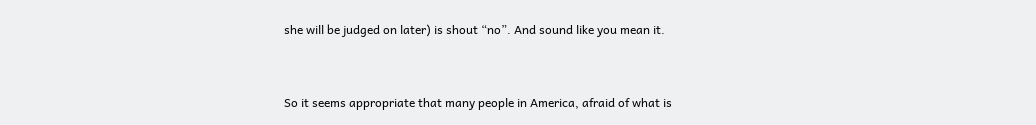she will be judged on later) is shout “no”. And sound like you mean it.


So it seems appropriate that many people in America, afraid of what is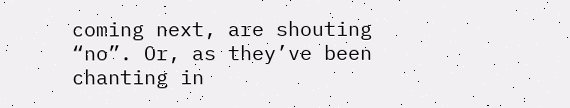coming next, are shouting “no”. Or, as they’ve been chanting in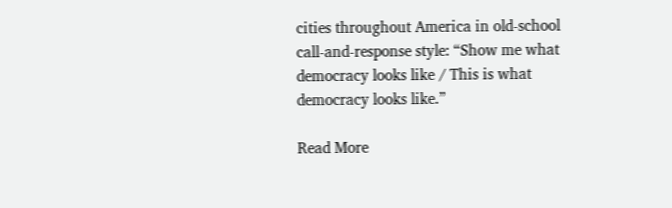cities throughout America in old-school call-and-response style: “Show me what democracy looks like / This is what democracy looks like.”

Read More